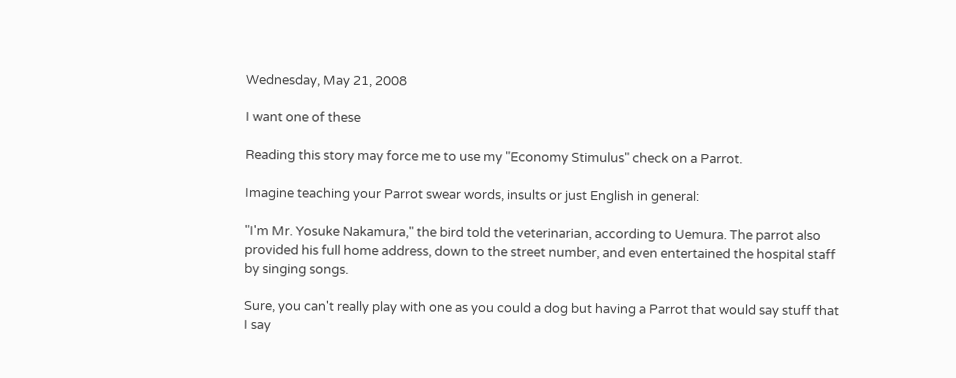Wednesday, May 21, 2008

I want one of these

Reading this story may force me to use my "Economy Stimulus" check on a Parrot.

Imagine teaching your Parrot swear words, insults or just English in general:

"I'm Mr. Yosuke Nakamura," the bird told the veterinarian, according to Uemura. The parrot also provided his full home address, down to the street number, and even entertained the hospital staff by singing songs.

Sure, you can't really play with one as you could a dog but having a Parrot that would say stuff that I say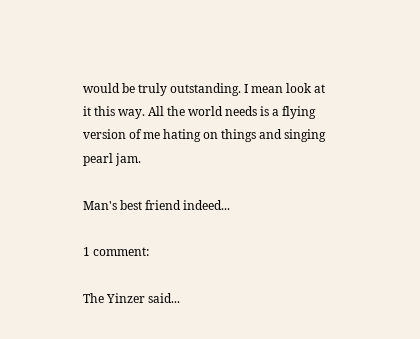would be truly outstanding. I mean look at it this way. All the world needs is a flying version of me hating on things and singing pearl jam.

Man's best friend indeed...

1 comment:

The Yinzer said...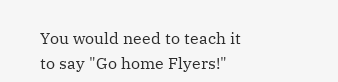You would need to teach it to say "Go home Flyers!"